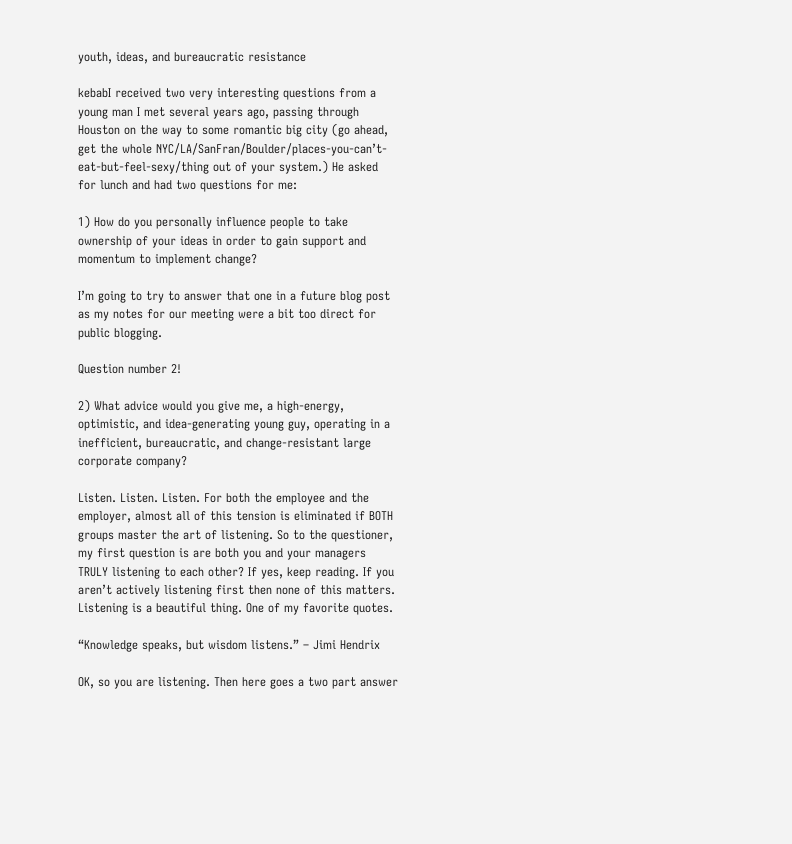youth, ideas, and bureaucratic resistance

kebabI received two very interesting questions from a young man I met several years ago, passing through Houston on the way to some romantic big city (go ahead, get the whole NYC/LA/SanFran/Boulder/places-you-can’t-eat-but-feel-sexy/thing out of your system.) He asked for lunch and had two questions for me:

1) How do you personally influence people to take ownership of your ideas in order to gain support and momentum to implement change?

I’m going to try to answer that one in a future blog post as my notes for our meeting were a bit too direct for public blogging.

Question number 2!

2) What advice would you give me, a high-energy, optimistic, and idea-generating young guy, operating in a inefficient, bureaucratic, and change-resistant large corporate company?

Listen. Listen. Listen. For both the employee and the employer, almost all of this tension is eliminated if BOTH groups master the art of listening. So to the questioner, my first question is are both you and your managers TRULY listening to each other? If yes, keep reading. If you aren’t actively listening first then none of this matters. Listening is a beautiful thing. One of my favorite quotes.

“Knowledge speaks, but wisdom listens.” – Jimi Hendrix

OK, so you are listening. Then here goes a two part answer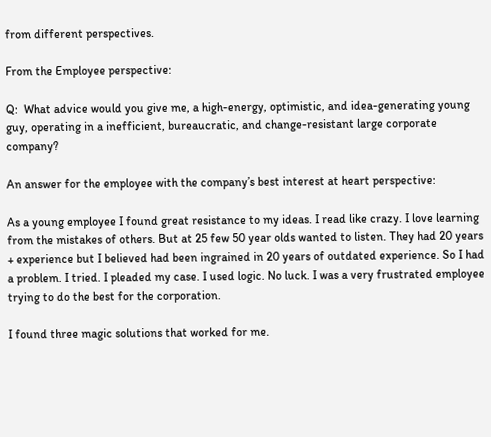from different perspectives.

From the Employee perspective:

Q:  What advice would you give me, a high-energy, optimistic, and idea-generating young guy, operating in a inefficient, bureaucratic, and change-resistant large corporate company?

An answer for the employee with the company’s best interest at heart perspective:

As a young employee I found great resistance to my ideas. I read like crazy. I love learning from the mistakes of others. But at 25 few 50 year olds wanted to listen. They had 20 years + experience but I believed had been ingrained in 20 years of outdated experience. So I had a problem. I tried. I pleaded my case. I used logic. No luck. I was a very frustrated employee trying to do the best for the corporation.

I found three magic solutions that worked for me.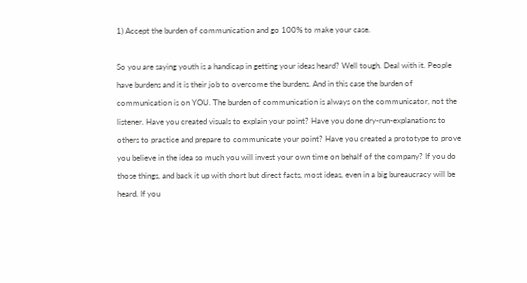1) Accept the burden of communication and go 100% to make your case.

So you are saying youth is a handicap in getting your ideas heard? Well tough. Deal with it. People have burdens and it is their job to overcome the burdens. And in this case the burden of communication is on YOU. The burden of communication is always on the communicator, not the listener. Have you created visuals to explain your point? Have you done dry-run-explanations to others to practice and prepare to communicate your point? Have you created a prototype to prove you believe in the idea so much you will invest your own time on behalf of the company? If you do those things, and back it up with short but direct facts, most ideas, even in a big bureaucracy will be heard. If you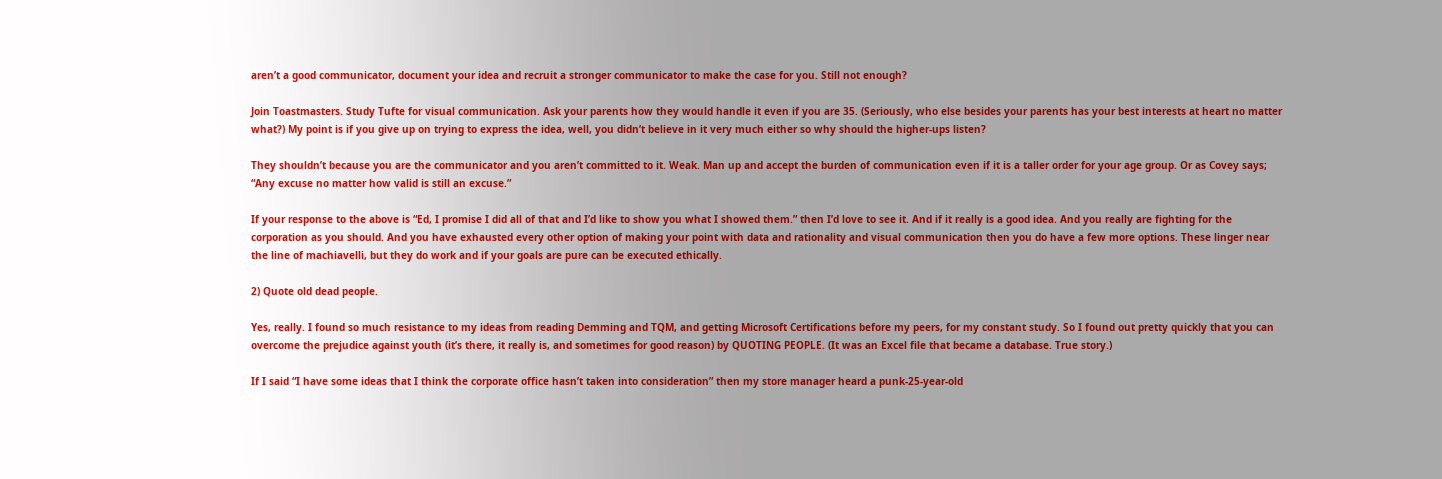aren’t a good communicator, document your idea and recruit a stronger communicator to make the case for you. Still not enough?

Join Toastmasters. Study Tufte for visual communication. Ask your parents how they would handle it even if you are 35. (Seriously, who else besides your parents has your best interests at heart no matter what?) My point is if you give up on trying to express the idea, well, you didn’t believe in it very much either so why should the higher-ups listen?

They shouldn’t because you are the communicator and you aren’t committed to it. Weak. Man up and accept the burden of communication even if it is a taller order for your age group. Or as Covey says; “Any excuse no matter how valid is still an excuse.”

If your response to the above is “Ed, I promise I did all of that and I’d like to show you what I showed them.” then I’d love to see it. And if it really is a good idea. And you really are fighting for the corporation as you should. And you have exhausted every other option of making your point with data and rationality and visual communication then you do have a few more options. These linger near the line of machiavelli, but they do work and if your goals are pure can be executed ethically.

2) Quote old dead people.

Yes, really. I found so much resistance to my ideas from reading Demming and TQM, and getting Microsoft Certifications before my peers, for my constant study. So I found out pretty quickly that you can overcome the prejudice against youth (it’s there, it really is, and sometimes for good reason) by QUOTING PEOPLE. (It was an Excel file that became a database. True story.)

If I said “I have some ideas that I think the corporate office hasn’t taken into consideration” then my store manager heard a punk-25-year-old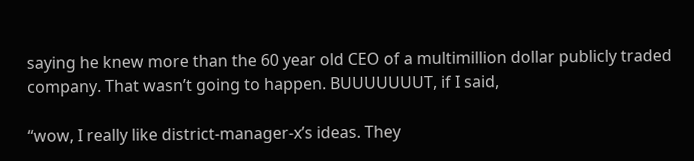saying he knew more than the 60 year old CEO of a multimillion dollar publicly traded company. That wasn’t going to happen. BUUUUUUUT, if I said,

“wow, I really like district-manager-x’s ideas. They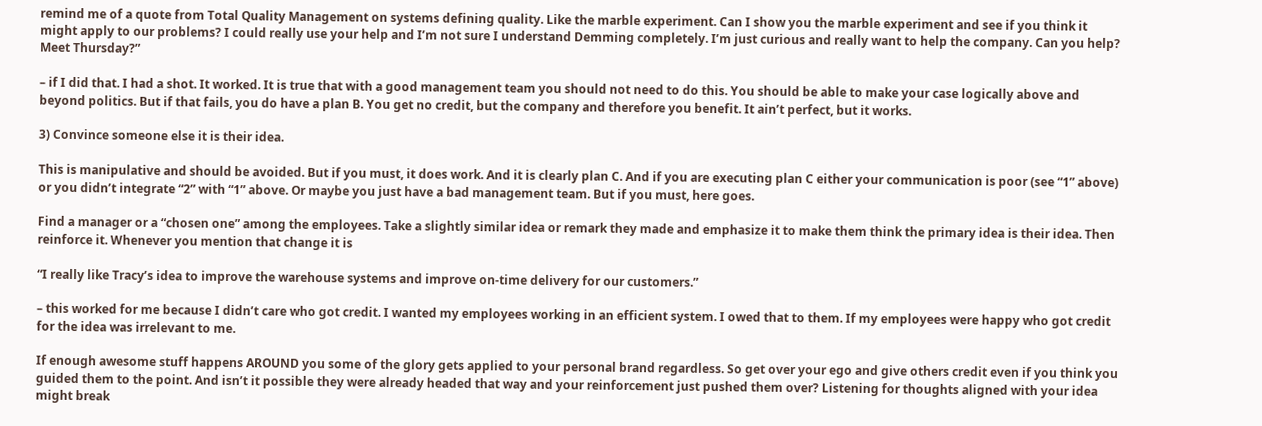remind me of a quote from Total Quality Management on systems defining quality. Like the marble experiment. Can I show you the marble experiment and see if you think it might apply to our problems? I could really use your help and I’m not sure I understand Demming completely. I’m just curious and really want to help the company. Can you help? Meet Thursday?”

– if I did that. I had a shot. It worked. It is true that with a good management team you should not need to do this. You should be able to make your case logically above and beyond politics. But if that fails, you do have a plan B. You get no credit, but the company and therefore you benefit. It ain’t perfect, but it works.

3) Convince someone else it is their idea.

This is manipulative and should be avoided. But if you must, it does work. And it is clearly plan C. And if you are executing plan C either your communication is poor (see “1” above) or you didn’t integrate “2” with “1” above. Or maybe you just have a bad management team. But if you must, here goes.

Find a manager or a “chosen one” among the employees. Take a slightly similar idea or remark they made and emphasize it to make them think the primary idea is their idea. Then reinforce it. Whenever you mention that change it is

“I really like Tracy’s idea to improve the warehouse systems and improve on-time delivery for our customers.”

– this worked for me because I didn’t care who got credit. I wanted my employees working in an efficient system. I owed that to them. If my employees were happy who got credit for the idea was irrelevant to me.

If enough awesome stuff happens AROUND you some of the glory gets applied to your personal brand regardless. So get over your ego and give others credit even if you think you guided them to the point. And isn’t it possible they were already headed that way and your reinforcement just pushed them over? Listening for thoughts aligned with your idea might break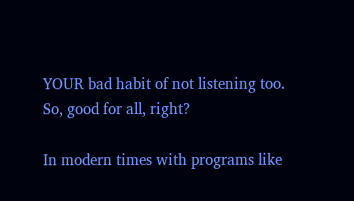YOUR bad habit of not listening too. So, good for all, right?

In modern times with programs like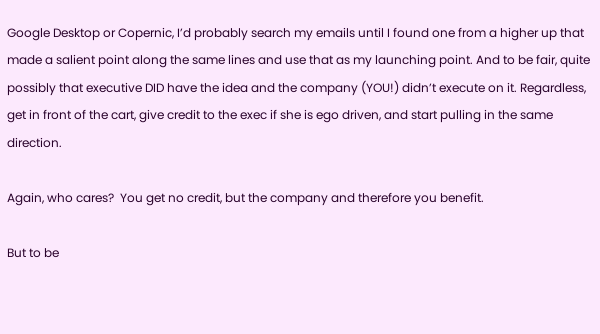Google Desktop or Copernic, I’d probably search my emails until I found one from a higher up that made a salient point along the same lines and use that as my launching point. And to be fair, quite possibly that executive DID have the idea and the company (YOU!) didn’t execute on it. Regardless, get in front of the cart, give credit to the exec if she is ego driven, and start pulling in the same direction.

Again, who cares?  You get no credit, but the company and therefore you benefit.

But to be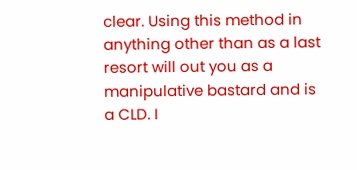clear. Using this method in anything other than as a last resort will out you as a manipulative bastard and is a CLD. I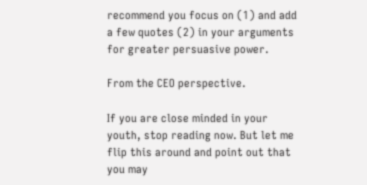recommend you focus on (1) and add a few quotes (2) in your arguments for greater persuasive power.

From the CEO perspective.

If you are close minded in your youth, stop reading now. But let me flip this around and point out that you may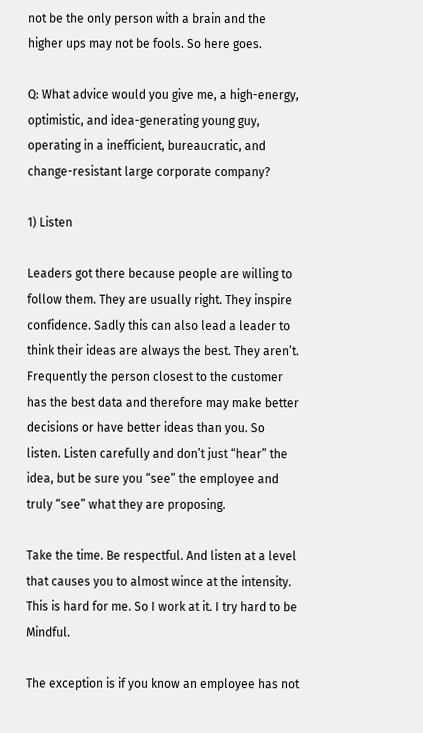not be the only person with a brain and the higher ups may not be fools. So here goes.

Q: What advice would you give me, a high-energy, optimistic, and idea-generating young guy, operating in a inefficient, bureaucratic, and change-resistant large corporate company?

1) Listen

Leaders got there because people are willing to follow them. They are usually right. They inspire confidence. Sadly this can also lead a leader to think their ideas are always the best. They aren’t. Frequently the person closest to the customer has the best data and therefore may make better decisions or have better ideas than you. So listen. Listen carefully and don’t just “hear” the idea, but be sure you “see” the employee and truly “see” what they are proposing.

Take the time. Be respectful. And listen at a level that causes you to almost wince at the intensity. This is hard for me. So I work at it. I try hard to be Mindful.

The exception is if you know an employee has not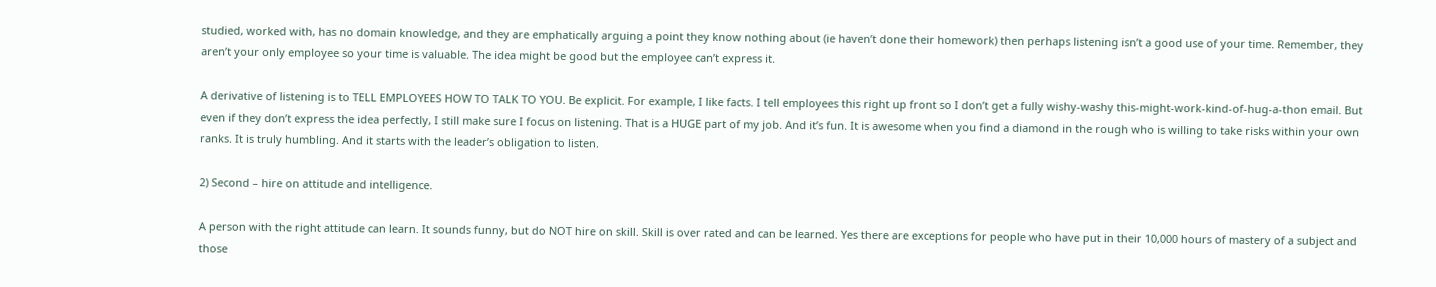studied, worked with, has no domain knowledge, and they are emphatically arguing a point they know nothing about (ie haven’t done their homework) then perhaps listening isn’t a good use of your time. Remember, they aren’t your only employee so your time is valuable. The idea might be good but the employee can’t express it.

A derivative of listening is to TELL EMPLOYEES HOW TO TALK TO YOU. Be explicit. For example, I like facts. I tell employees this right up front so I don’t get a fully wishy-washy this-might-work-kind-of-hug-a-thon email. But even if they don’t express the idea perfectly, I still make sure I focus on listening. That is a HUGE part of my job. And it’s fun. It is awesome when you find a diamond in the rough who is willing to take risks within your own ranks. It is truly humbling. And it starts with the leader’s obligation to listen.

2) Second – hire on attitude and intelligence.

A person with the right attitude can learn. It sounds funny, but do NOT hire on skill. Skill is over rated and can be learned. Yes there are exceptions for people who have put in their 10,000 hours of mastery of a subject and those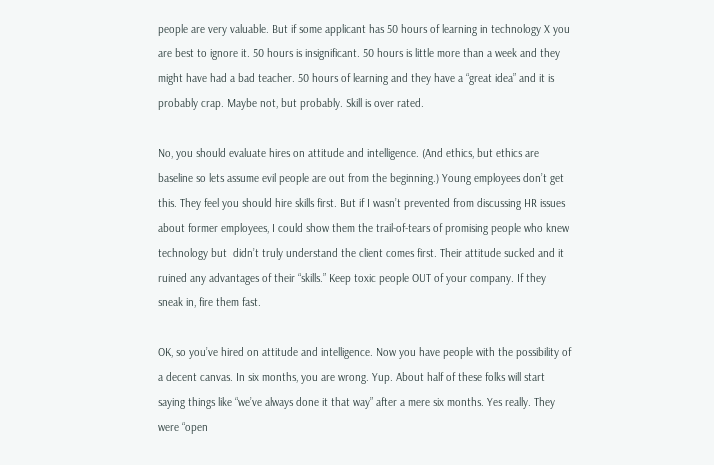people are very valuable. But if some applicant has 50 hours of learning in technology X you are best to ignore it. 50 hours is insignificant. 50 hours is little more than a week and they might have had a bad teacher. 50 hours of learning and they have a “great idea” and it is probably crap. Maybe not, but probably. Skill is over rated.

No, you should evaluate hires on attitude and intelligence. (And ethics, but ethics are baseline so lets assume evil people are out from the beginning.) Young employees don’t get this. They feel you should hire skills first. But if I wasn’t prevented from discussing HR issues about former employees, I could show them the trail-of-tears of promising people who knew technology but  didn’t truly understand the client comes first. Their attitude sucked and it ruined any advantages of their “skills.” Keep toxic people OUT of your company. If they sneak in, fire them fast.

OK, so you’ve hired on attitude and intelligence. Now you have people with the possibility of a decent canvas. In six months, you are wrong. Yup. About half of these folks will start saying things like “we’ve always done it that way” after a mere six months. Yes really. They were “open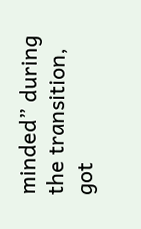minded” during the transition, got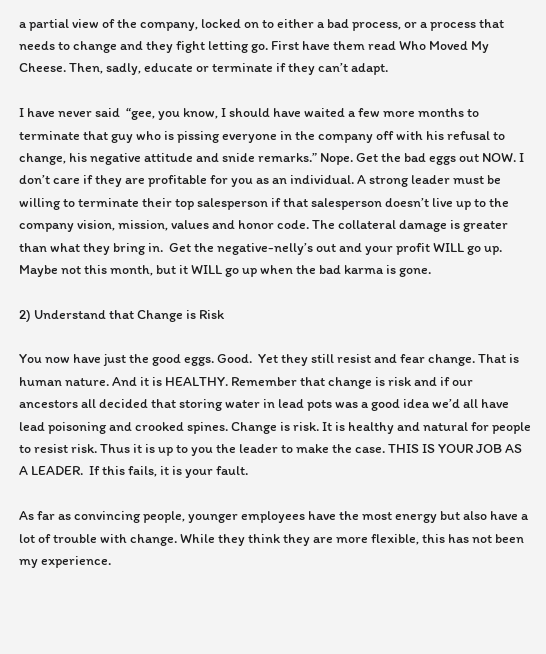a partial view of the company, locked on to either a bad process, or a process that needs to change and they fight letting go. First have them read Who Moved My Cheese. Then, sadly, educate or terminate if they can’t adapt.

I have never said  “gee, you know, I should have waited a few more months to terminate that guy who is pissing everyone in the company off with his refusal to change, his negative attitude and snide remarks.” Nope. Get the bad eggs out NOW. I don’t care if they are profitable for you as an individual. A strong leader must be willing to terminate their top salesperson if that salesperson doesn’t live up to the company vision, mission, values and honor code. The collateral damage is greater than what they bring in.  Get the negative-nelly’s out and your profit WILL go up. Maybe not this month, but it WILL go up when the bad karma is gone.

2) Understand that Change is Risk

You now have just the good eggs. Good.  Yet they still resist and fear change. That is human nature. And it is HEALTHY. Remember that change is risk and if our ancestors all decided that storing water in lead pots was a good idea we’d all have lead poisoning and crooked spines. Change is risk. It is healthy and natural for people to resist risk. Thus it is up to you the leader to make the case. THIS IS YOUR JOB AS A LEADER.  If this fails, it is your fault.

As far as convincing people, younger employees have the most energy but also have a lot of trouble with change. While they think they are more flexible, this has not been my experience.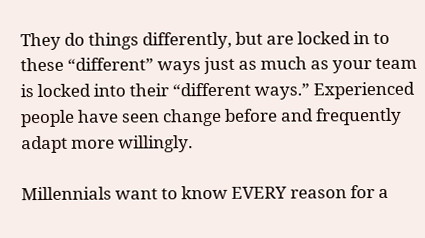They do things differently, but are locked in to these “different” ways just as much as your team is locked into their “different ways.” Experienced people have seen change before and frequently adapt more willingly.

Millennials want to know EVERY reason for a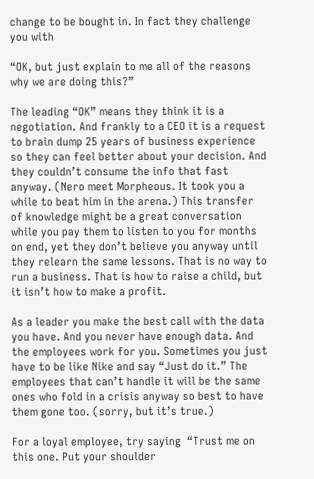change to be bought in. In fact they challenge you with

“OK, but just explain to me all of the reasons why we are doing this?”

The leading “OK” means they think it is a negotiation. And frankly to a CEO it is a request to brain dump 25 years of business experience so they can feel better about your decision. And they couldn’t consume the info that fast anyway. (Nero meet Morpheous. It took you a while to beat him in the arena.) This transfer of knowledge might be a great conversation while you pay them to listen to you for months on end, yet they don’t believe you anyway until they relearn the same lessons. That is no way to run a business. That is how to raise a child, but it isn’t how to make a profit.

As a leader you make the best call with the data you have. And you never have enough data. And the employees work for you. Sometimes you just have to be like Nike and say “Just do it.” The employees that can’t handle it will be the same ones who fold in a crisis anyway so best to have them gone too. (sorry, but it’s true.)

For a loyal employee, try saying  “Trust me on this one. Put your shoulder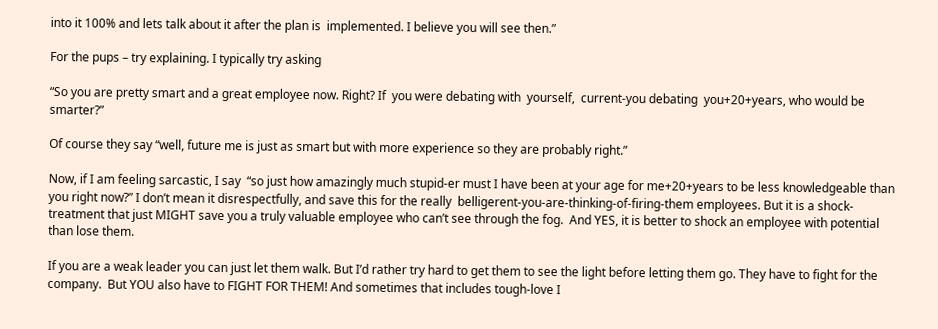into it 100% and lets talk about it after the plan is  implemented. I believe you will see then.”

For the pups – try explaining. I typically try asking

“So you are pretty smart and a great employee now. Right? If  you were debating with  yourself,  current-you debating  you+20+years, who would be smarter?”

Of course they say “well, future me is just as smart but with more experience so they are probably right.”

Now, if I am feeling sarcastic, I say  “so just how amazingly much stupid-er must I have been at your age for me+20+years to be less knowledgeable than you right now?” I don’t mean it disrespectfully, and save this for the really  belligerent-you-are-thinking-of-firing-them employees. But it is a shock-treatment that just MIGHT save you a truly valuable employee who can’t see through the fog.  And YES, it is better to shock an employee with potential than lose them.

If you are a weak leader you can just let them walk. But I’d rather try hard to get them to see the light before letting them go. They have to fight for the company.  But YOU also have to FIGHT FOR THEM! And sometimes that includes tough-love I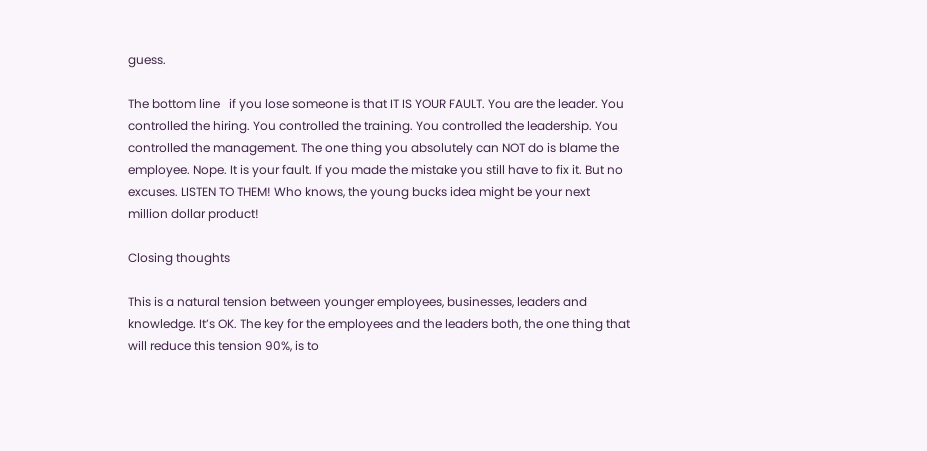guess.

The bottom line   if you lose someone is that IT IS YOUR FAULT. You are the leader. You controlled the hiring. You controlled the training. You controlled the leadership. You controlled the management. The one thing you absolutely can NOT do is blame the employee. Nope. It is your fault. If you made the mistake you still have to fix it. But no excuses. LISTEN TO THEM! Who knows, the young bucks idea might be your next million dollar product!

Closing thoughts

This is a natural tension between younger employees, businesses, leaders and knowledge. It’s OK. The key for the employees and the leaders both, the one thing that will reduce this tension 90%, is to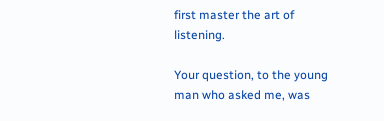first master the art of listening.

Your question, to the young man who asked me, was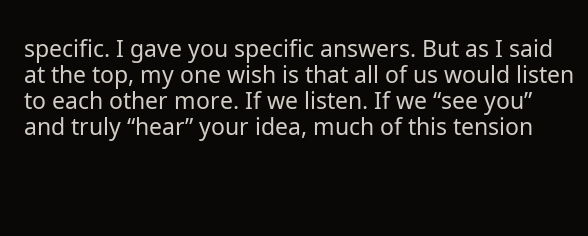specific. I gave you specific answers. But as I said at the top, my one wish is that all of us would listen to each other more. If we listen. If we “see you” and truly “hear” your idea, much of this tension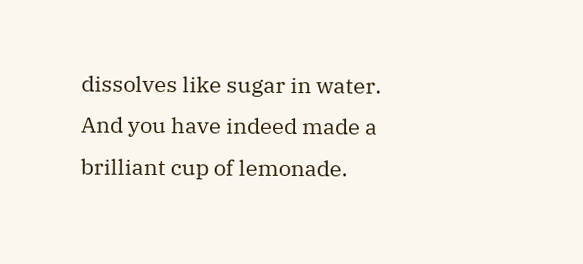dissolves like sugar in water. And you have indeed made a brilliant cup of lemonade.